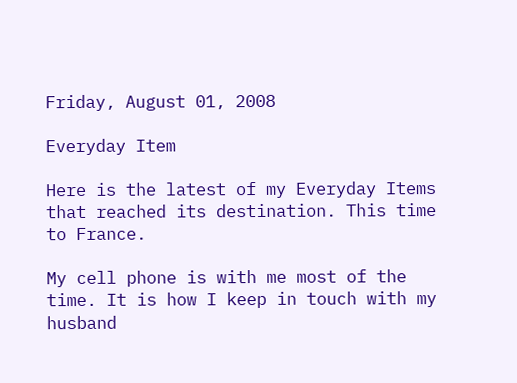Friday, August 01, 2008

Everyday Item

Here is the latest of my Everyday Items that reached its destination. This time to France.

My cell phone is with me most of the time. It is how I keep in touch with my husband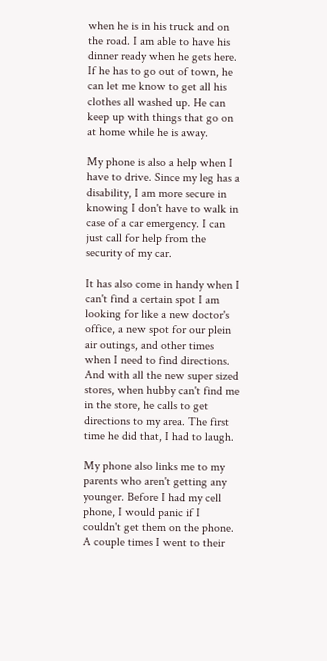when he is in his truck and on the road. I am able to have his dinner ready when he gets here. If he has to go out of town, he can let me know to get all his clothes all washed up. He can keep up with things that go on at home while he is away.

My phone is also a help when I have to drive. Since my leg has a disability, I am more secure in knowing I don't have to walk in case of a car emergency. I can just call for help from the security of my car.

It has also come in handy when I can't find a certain spot I am looking for like a new doctor's office, a new spot for our plein air outings, and other times when I need to find directions. And with all the new super sized stores, when hubby can't find me in the store, he calls to get directions to my area. The first time he did that, I had to laugh.

My phone also links me to my parents who aren't getting any younger. Before I had my cell phone, I would panic if I couldn't get them on the phone. A couple times I went to their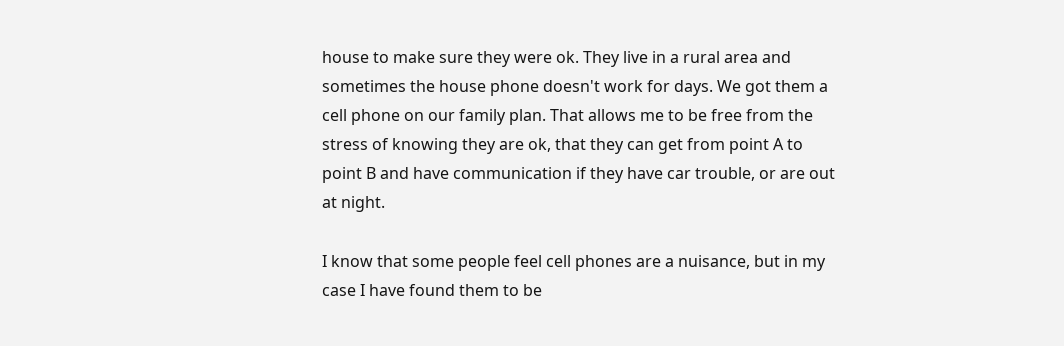house to make sure they were ok. They live in a rural area and sometimes the house phone doesn't work for days. We got them a cell phone on our family plan. That allows me to be free from the stress of knowing they are ok, that they can get from point A to point B and have communication if they have car trouble, or are out at night.

I know that some people feel cell phones are a nuisance, but in my case I have found them to be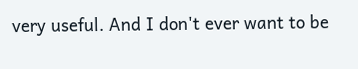very useful. And I don't ever want to be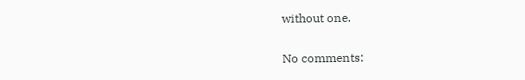without one.

No comments: